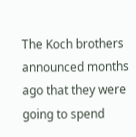The Koch brothers announced months ago that they were going to spend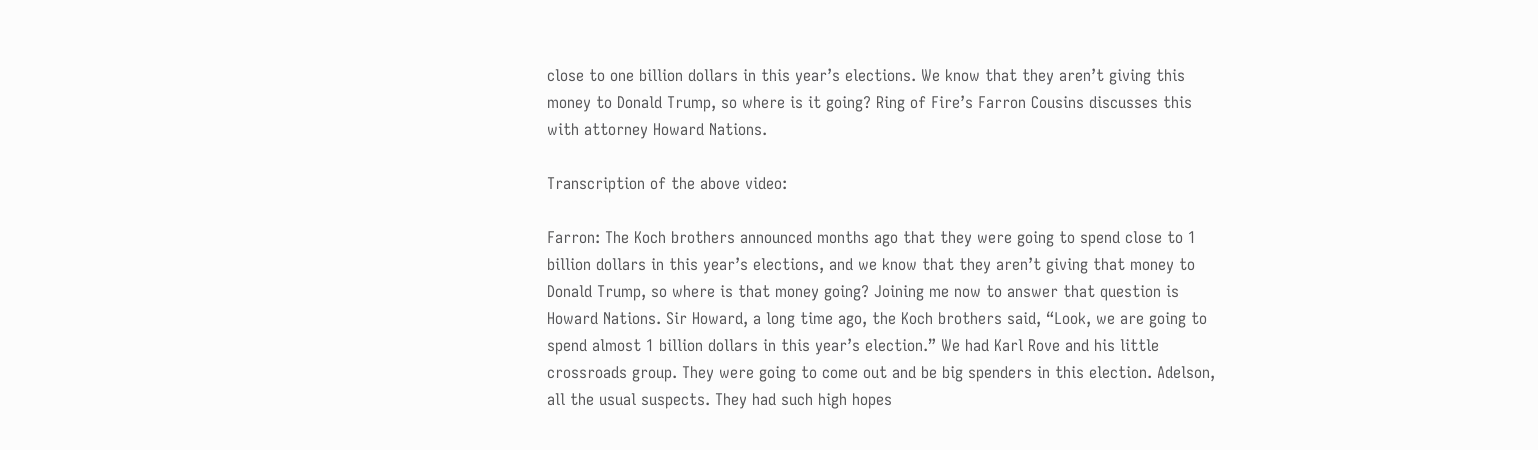close to one billion dollars in this year’s elections. We know that they aren’t giving this money to Donald Trump, so where is it going? Ring of Fire’s Farron Cousins discusses this with attorney Howard Nations.

Transcription of the above video:

Farron: The Koch brothers announced months ago that they were going to spend close to 1 billion dollars in this year’s elections, and we know that they aren’t giving that money to Donald Trump, so where is that money going? Joining me now to answer that question is Howard Nations. Sir Howard, a long time ago, the Koch brothers said, “Look, we are going to spend almost 1 billion dollars in this year’s election.” We had Karl Rove and his little crossroads group. They were going to come out and be big spenders in this election. Adelson, all the usual suspects. They had such high hopes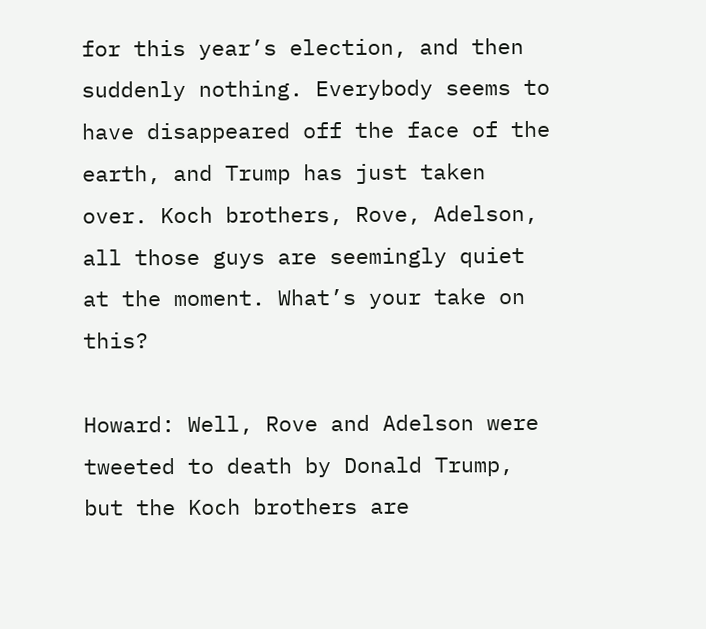for this year’s election, and then suddenly nothing. Everybody seems to have disappeared off the face of the earth, and Trump has just taken over. Koch brothers, Rove, Adelson, all those guys are seemingly quiet at the moment. What’s your take on this?

Howard: Well, Rove and Adelson were tweeted to death by Donald Trump, but the Koch brothers are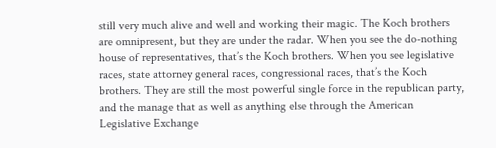still very much alive and well and working their magic. The Koch brothers are omnipresent, but they are under the radar. When you see the do-nothing house of representatives, that’s the Koch brothers. When you see legislative races, state attorney general races, congressional races, that’s the Koch brothers. They are still the most powerful single force in the republican party, and the manage that as well as anything else through the American Legislative Exchange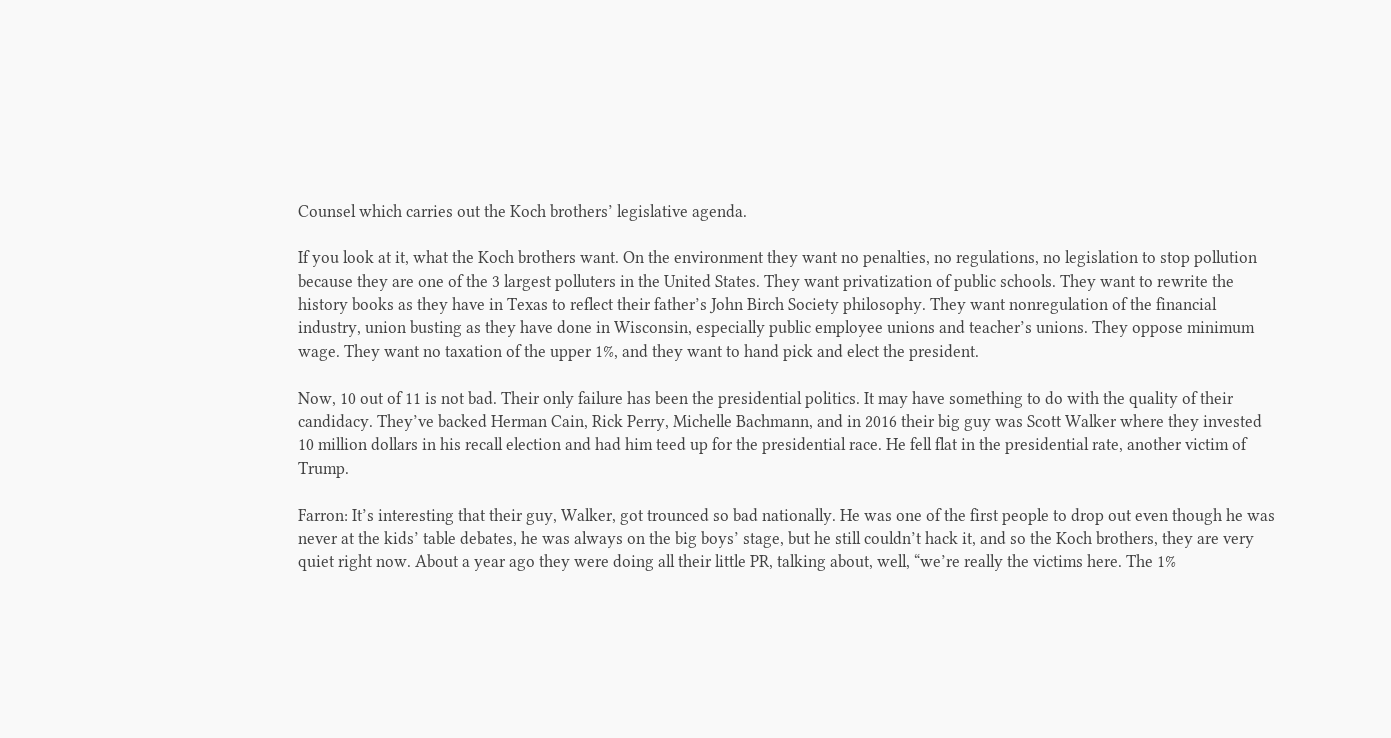Counsel which carries out the Koch brothers’ legislative agenda.

If you look at it, what the Koch brothers want. On the environment they want no penalties, no regulations, no legislation to stop pollution because they are one of the 3 largest polluters in the United States. They want privatization of public schools. They want to rewrite the history books as they have in Texas to reflect their father’s John Birch Society philosophy. They want nonregulation of the financial industry, union busting as they have done in Wisconsin, especially public employee unions and teacher’s unions. They oppose minimum wage. They want no taxation of the upper 1%, and they want to hand pick and elect the president.

Now, 10 out of 11 is not bad. Their only failure has been the presidential politics. It may have something to do with the quality of their candidacy. They’ve backed Herman Cain, Rick Perry, Michelle Bachmann, and in 2016 their big guy was Scott Walker where they invested 10 million dollars in his recall election and had him teed up for the presidential race. He fell flat in the presidential rate, another victim of Trump.

Farron: It’s interesting that their guy, Walker, got trounced so bad nationally. He was one of the first people to drop out even though he was never at the kids’ table debates, he was always on the big boys’ stage, but he still couldn’t hack it, and so the Koch brothers, they are very quiet right now. About a year ago they were doing all their little PR, talking about, well, “we’re really the victims here. The 1%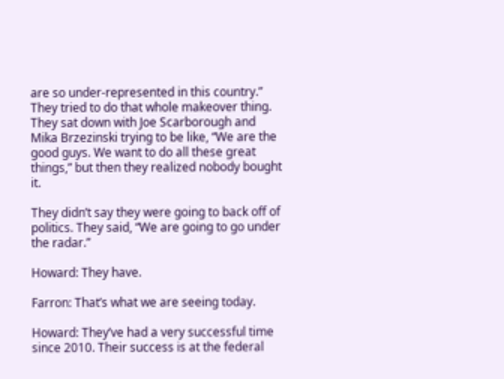are so under-represented in this country.” They tried to do that whole makeover thing. They sat down with Joe Scarborough and Mika Brzezinski trying to be like, “We are the good guys. We want to do all these great things,” but then they realized nobody bought it.

They didn’t say they were going to back off of politics. They said, “We are going to go under the radar.”

Howard: They have.

Farron: That’s what we are seeing today.

Howard: They’ve had a very successful time since 2010. Their success is at the federal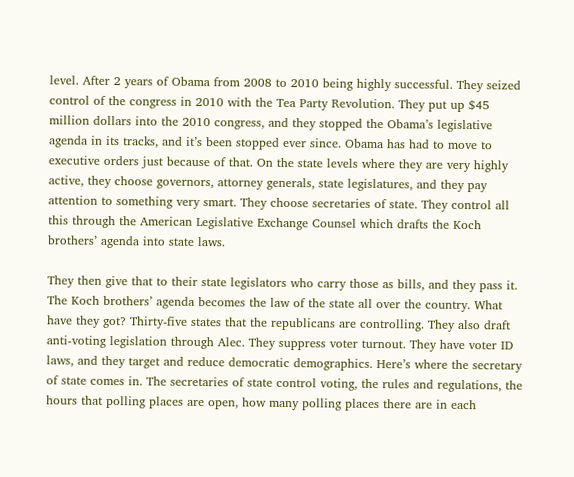level. After 2 years of Obama from 2008 to 2010 being highly successful. They seized control of the congress in 2010 with the Tea Party Revolution. They put up $45 million dollars into the 2010 congress, and they stopped the Obama’s legislative agenda in its tracks, and it’s been stopped ever since. Obama has had to move to executive orders just because of that. On the state levels where they are very highly active, they choose governors, attorney generals, state legislatures, and they pay attention to something very smart. They choose secretaries of state. They control all this through the American Legislative Exchange Counsel which drafts the Koch brothers’ agenda into state laws.

They then give that to their state legislators who carry those as bills, and they pass it. The Koch brothers’ agenda becomes the law of the state all over the country. What have they got? Thirty-five states that the republicans are controlling. They also draft anti-voting legislation through Alec. They suppress voter turnout. They have voter ID laws, and they target and reduce democratic demographics. Here’s where the secretary of state comes in. The secretaries of state control voting, the rules and regulations, the hours that polling places are open, how many polling places there are in each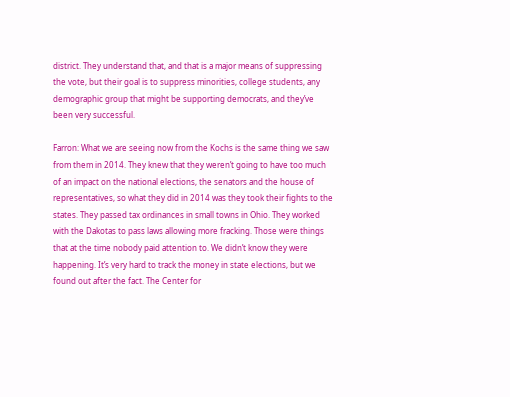district. They understand that, and that is a major means of suppressing the vote, but their goal is to suppress minorities, college students, any demographic group that might be supporting democrats, and they’ve been very successful.

Farron: What we are seeing now from the Kochs is the same thing we saw from them in 2014. They knew that they weren’t going to have too much of an impact on the national elections, the senators and the house of representatives, so what they did in 2014 was they took their fights to the states. They passed tax ordinances in small towns in Ohio. They worked with the Dakotas to pass laws allowing more fracking. Those were things that at the time nobody paid attention to. We didn’t know they were happening. It’s very hard to track the money in state elections, but we found out after the fact. The Center for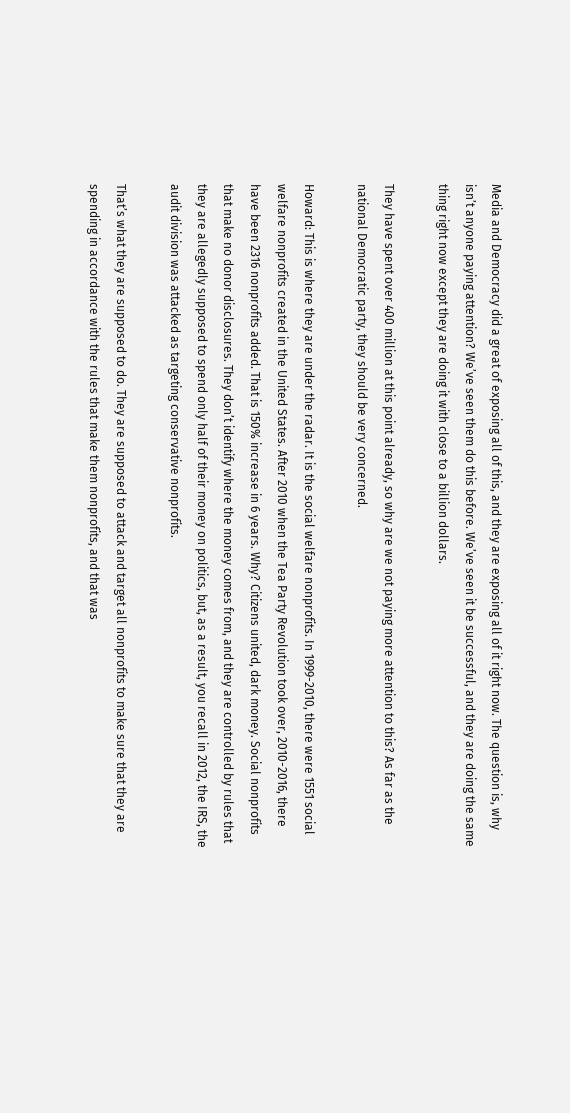Media and Democracy did a great of exposing all of this, and they are exposing all of it right now. The question is, why isn’t anyone paying attention? We’ve seen them do this before. We’ve seen it be successful, and they are doing the same thing right now except they are doing it with close to a billion dollars.

They have spent over 400 million at this point already, so why are we not paying more attention to this? As far as the national Democratic party, they should be very concerned.

Howard: This is where they are under the radar. It is the social welfare nonprofits. In 1999-2010, there were 1551 social welfare nonprofits created in the United States. After 2010 when the Tea Party Revolution took over, 2010-2016, there have been 2316 nonprofits added. That is 150% increase in 6 years. Why? Citizens united, dark money. Social nonprofits that make no donor disclosures. They don’t identify where the money comes from, and they are controlled by rules that they are allegedly supposed to spend only half of their money on politics, but, as a result, you recall in 2012, the IRS, the audit division was attacked as targeting conservative nonprofits.

That’s what they are supposed to do. They are supposed to attack and target all nonprofits to make sure that they are spending in accordance with the rules that make them nonprofits, and that was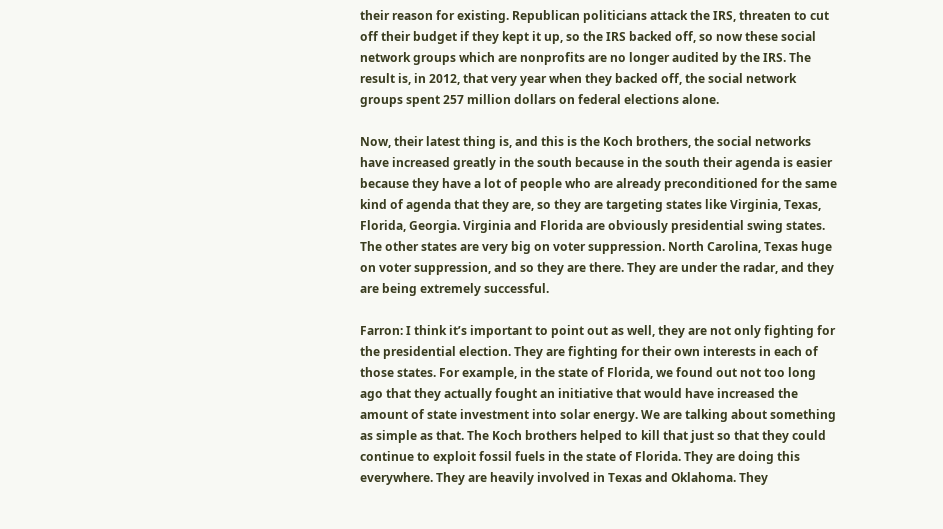their reason for existing. Republican politicians attack the IRS, threaten to cut off their budget if they kept it up, so the IRS backed off, so now these social network groups which are nonprofits are no longer audited by the IRS. The result is, in 2012, that very year when they backed off, the social network groups spent 257 million dollars on federal elections alone.

Now, their latest thing is, and this is the Koch brothers, the social networks have increased greatly in the south because in the south their agenda is easier because they have a lot of people who are already preconditioned for the same kind of agenda that they are, so they are targeting states like Virginia, Texas, Florida, Georgia. Virginia and Florida are obviously presidential swing states. The other states are very big on voter suppression. North Carolina, Texas huge on voter suppression, and so they are there. They are under the radar, and they are being extremely successful.

Farron: I think it’s important to point out as well, they are not only fighting for the presidential election. They are fighting for their own interests in each of those states. For example, in the state of Florida, we found out not too long ago that they actually fought an initiative that would have increased the amount of state investment into solar energy. We are talking about something as simple as that. The Koch brothers helped to kill that just so that they could continue to exploit fossil fuels in the state of Florida. They are doing this everywhere. They are heavily involved in Texas and Oklahoma. They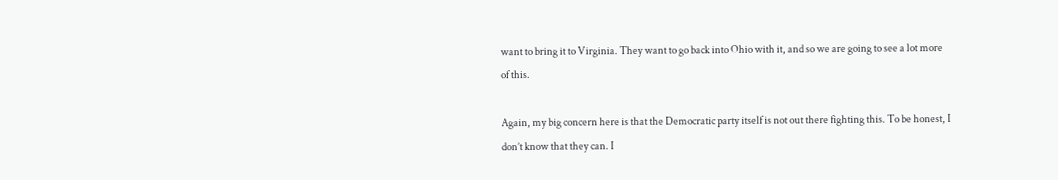want to bring it to Virginia. They want to go back into Ohio with it, and so we are going to see a lot more of this.

Again, my big concern here is that the Democratic party itself is not out there fighting this. To be honest, I don’t know that they can. I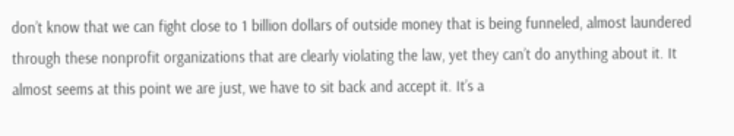don’t know that we can fight close to 1 billion dollars of outside money that is being funneled, almost laundered through these nonprofit organizations that are clearly violating the law, yet they can’t do anything about it. It almost seems at this point we are just, we have to sit back and accept it. It’s a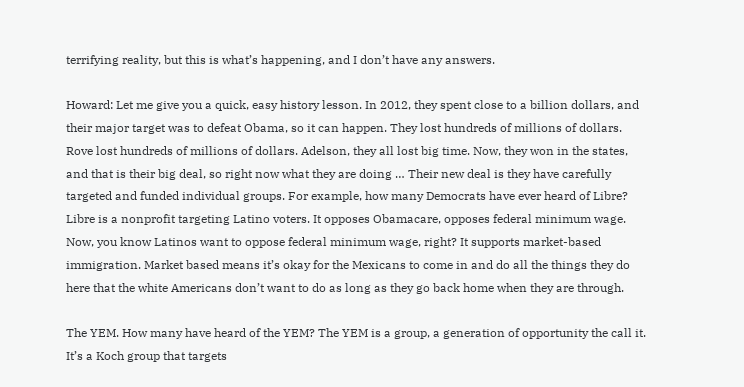terrifying reality, but this is what’s happening, and I don’t have any answers.

Howard: Let me give you a quick, easy history lesson. In 2012, they spent close to a billion dollars, and their major target was to defeat Obama, so it can happen. They lost hundreds of millions of dollars. Rove lost hundreds of millions of dollars. Adelson, they all lost big time. Now, they won in the states, and that is their big deal, so right now what they are doing … Their new deal is they have carefully targeted and funded individual groups. For example, how many Democrats have ever heard of Libre? Libre is a nonprofit targeting Latino voters. It opposes Obamacare, opposes federal minimum wage. Now, you know Latinos want to oppose federal minimum wage, right? It supports market-based immigration. Market based means it’s okay for the Mexicans to come in and do all the things they do here that the white Americans don’t want to do as long as they go back home when they are through.

The YEM. How many have heard of the YEM? The YEM is a group, a generation of opportunity the call it. It’s a Koch group that targets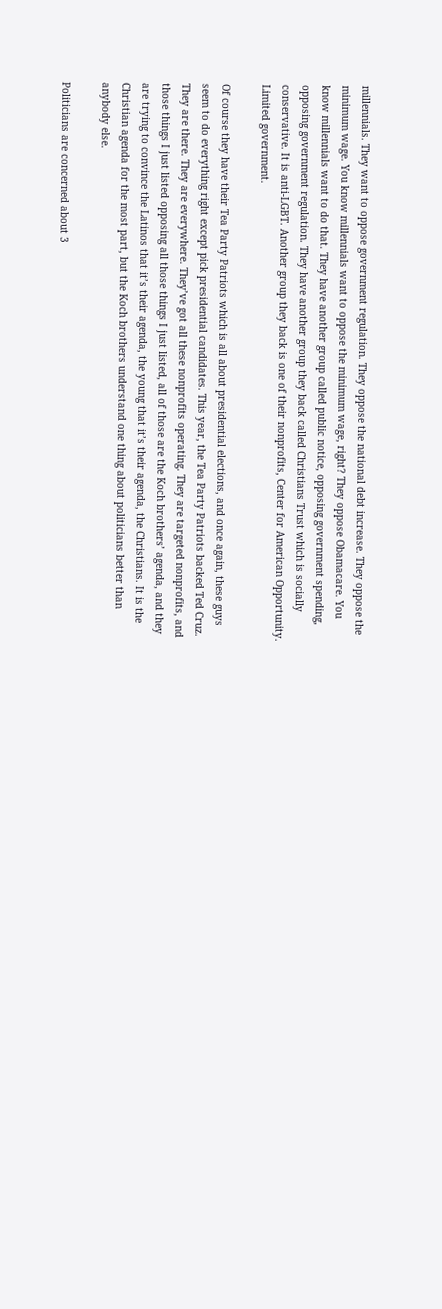millennials. They want to oppose government regulation. They oppose the national debt increase. They oppose the minimum wage. You know millennials want to oppose the minimum wage, right? They oppose Obamacare. You know millennials want to do that. They have another group called public notice, opposing government spending, opposing government regulation. They have another group they back called Christians Trust which is socially conservative. It is anti-LGBT. Another group they back is one of their nonprofits, Center for American Opportunity. Limited government.

Of course they have their Tea Party Patriots which is all about presidential elections, and once again, these guys seem to do everything right except pick presidential candidates. This year, the Tea Party Patriots backed Ted Cruz. They are there. They are everywhere. They’ve got all these nonprofits operating. They are targeted nonprofits, and those things I just listed opposing all those things I just listed, all of those are the Koch brothers’ agenda, and they are trying to convince the Latinos that it’s their agenda, the young that it’s their agenda, the Christians. It is the Christian agenda for the most part, but the Koch brothers understand one thing about politicians better than anybody else.

Politicians are concerned about 3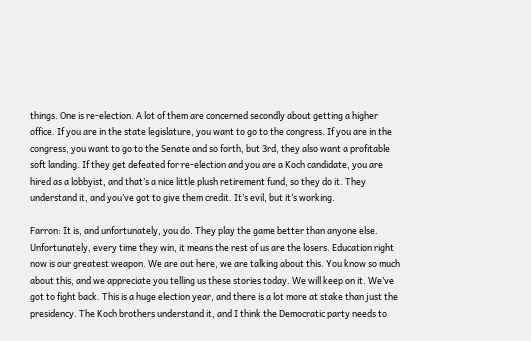things. One is re-election. A lot of them are concerned secondly about getting a higher office. If you are in the state legislature, you want to go to the congress. If you are in the congress, you want to go to the Senate and so forth, but 3rd, they also want a profitable soft landing. If they get defeated for re-election and you are a Koch candidate, you are hired as a lobbyist, and that’s a nice little plush retirement fund, so they do it. They understand it, and you’ve got to give them credit. It’s evil, but it’s working.

Farron: It is, and unfortunately, you do. They play the game better than anyone else. Unfortunately, every time they win, it means the rest of us are the losers. Education right now is our greatest weapon. We are out here, we are talking about this. You know so much about this, and we appreciate you telling us these stories today. We will keep on it. We’ve got to fight back. This is a huge election year, and there is a lot more at stake than just the presidency. The Koch brothers understand it, and I think the Democratic party needs to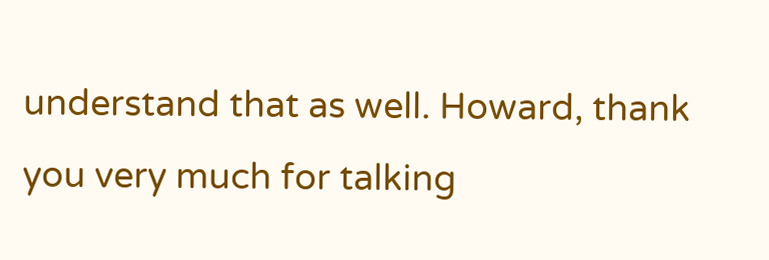understand that as well. Howard, thank you very much for talking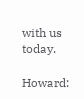with us today.

Howard: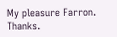My pleasure Farron. Thanks.